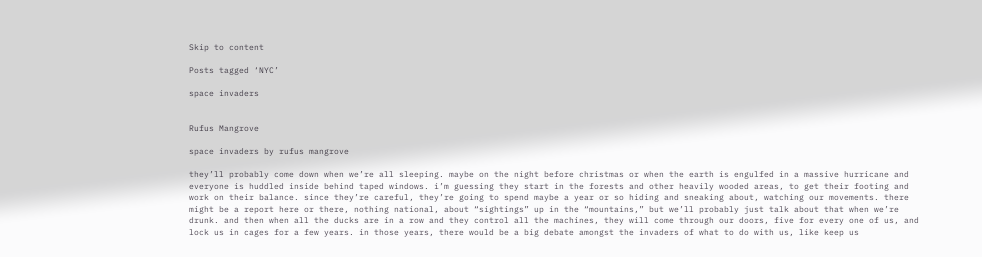Skip to content

Posts tagged ‘NYC’

space invaders


Rufus Mangrove

space invaders by rufus mangrove

they’ll probably come down when we’re all sleeping. maybe on the night before christmas or when the earth is engulfed in a massive hurricane and everyone is huddled inside behind taped windows. i’m guessing they start in the forests and other heavily wooded areas, to get their footing and work on their balance. since they’re careful, they’re going to spend maybe a year or so hiding and sneaking about, watching our movements. there might be a report here or there, nothing national, about “sightings” up in the “mountains,” but we’ll probably just talk about that when we’re drunk. and then when all the ducks are in a row and they control all the machines, they will come through our doors, five for every one of us, and lock us in cages for a few years. in those years, there would be a big debate amongst the invaders of what to do with us, like keep us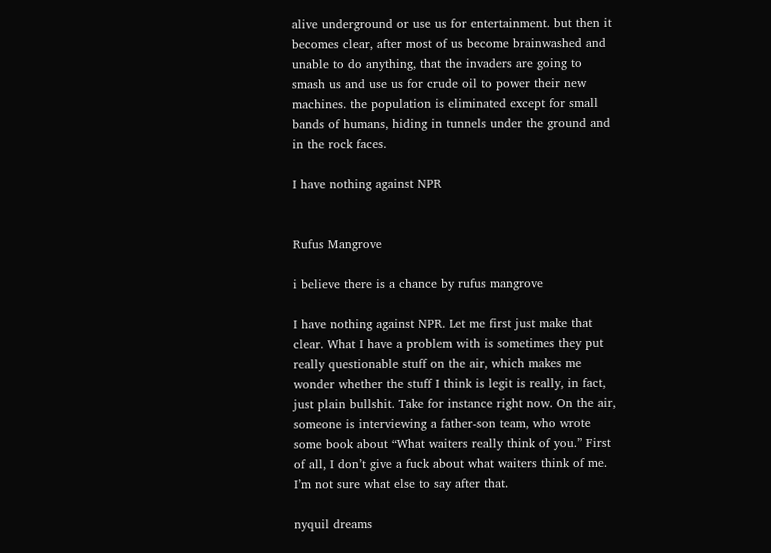alive underground or use us for entertainment. but then it becomes clear, after most of us become brainwashed and unable to do anything, that the invaders are going to smash us and use us for crude oil to power their new machines. the population is eliminated except for small bands of humans, hiding in tunnels under the ground and in the rock faces.

I have nothing against NPR


Rufus Mangrove

i believe there is a chance by rufus mangrove

I have nothing against NPR. Let me first just make that clear. What I have a problem with is sometimes they put really questionable stuff on the air, which makes me wonder whether the stuff I think is legit is really, in fact, just plain bullshit. Take for instance right now. On the air, someone is interviewing a father-son team, who wrote some book about “What waiters really think of you.” First of all, I don’t give a fuck about what waiters think of me. I’m not sure what else to say after that.

nyquil dreams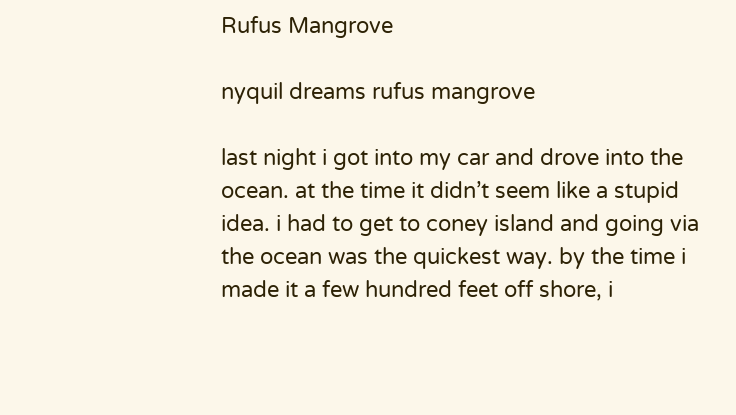Rufus Mangrove

nyquil dreams rufus mangrove

last night i got into my car and drove into the ocean. at the time it didn’t seem like a stupid idea. i had to get to coney island and going via the ocean was the quickest way. by the time i made it a few hundred feet off shore, i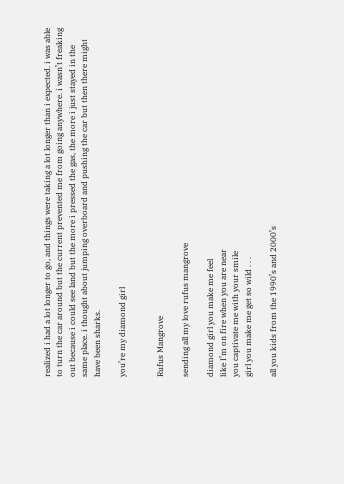realized i had a lot longer to go, and things were taking a lot longer than i expected. i was able to turn the car around but the current prevented me from going anywhere. i wasn’t freaking out because i could see land but the more i pressed the gas, the more i just stayed in the same place. i thought about jumping overboard and pushing the car but then there might have been sharks.

you’re my diamond girl


Rufus Mangrove

sending all my love rufus mangrove

diamond girl you make me feel
like I’m on fire when you are near
you captivate me with your smile
girl you make me get so wild . . .

all you kids from the 1990’s and 2000’s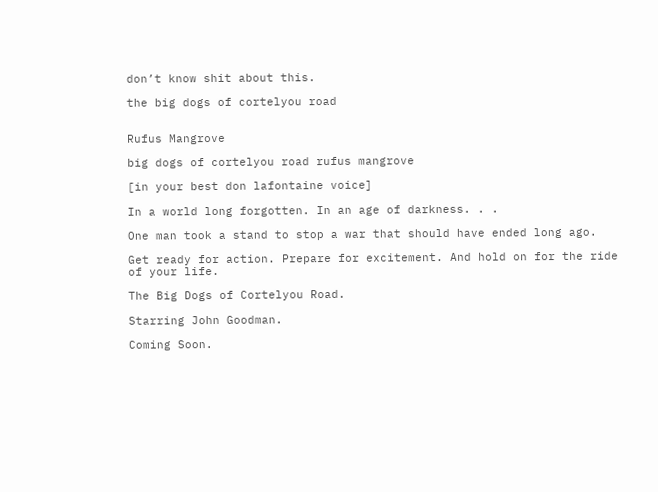don’t know shit about this.

the big dogs of cortelyou road


Rufus Mangrove

big dogs of cortelyou road rufus mangrove

[in your best don lafontaine voice]

In a world long forgotten. In an age of darkness. . .

One man took a stand to stop a war that should have ended long ago.

Get ready for action. Prepare for excitement. And hold on for the ride of your life.

The Big Dogs of Cortelyou Road.

Starring John Goodman.

Coming Soon.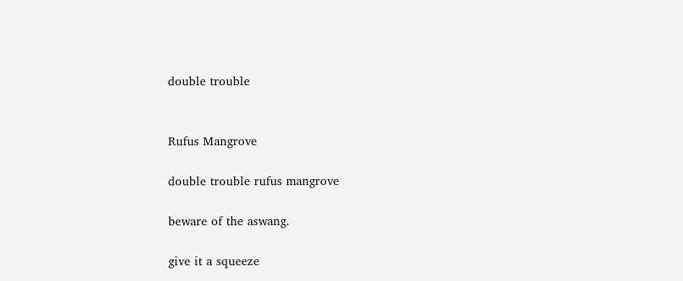double trouble


Rufus Mangrove

double trouble rufus mangrove

beware of the aswang.

give it a squeeze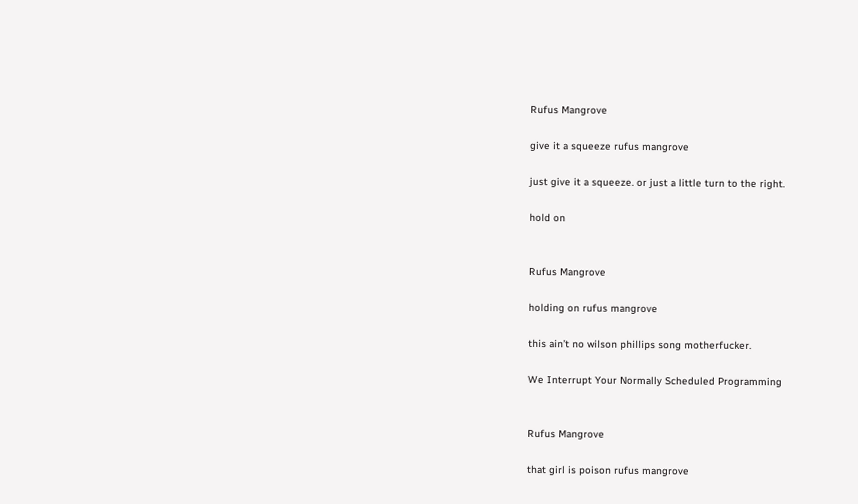Rufus Mangrove

give it a squeeze rufus mangrove

just give it a squeeze. or just a little turn to the right.

hold on


Rufus Mangrove

holding on rufus mangrove

this ain’t no wilson phillips song motherfucker.

We Interrupt Your Normally Scheduled Programming


Rufus Mangrove

that girl is poison rufus mangrove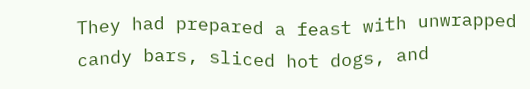They had prepared a feast with unwrapped candy bars, sliced hot dogs, and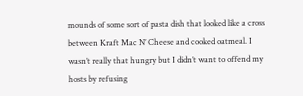mounds of some sort of pasta dish that looked like a cross between Kraft Mac N’ Cheese and cooked oatmeal. I wasn’t really that hungry but I didn’t want to offend my hosts by refusing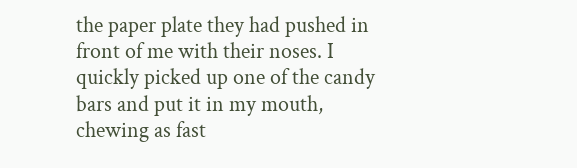the paper plate they had pushed in front of me with their noses. I quickly picked up one of the candy bars and put it in my mouth, chewing as fast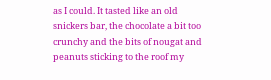as I could. It tasted like an old snickers bar, the chocolate a bit too crunchy and the bits of nougat and peanuts sticking to the roof my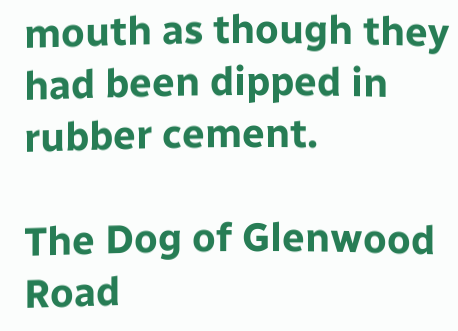mouth as though they had been dipped in rubber cement.

The Dog of Glenwood Road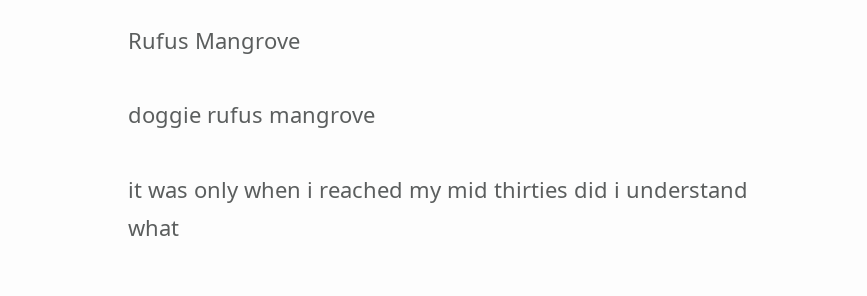Rufus Mangrove

doggie rufus mangrove

it was only when i reached my mid thirties did i understand what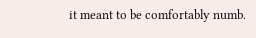it meant to be comfortably numb.